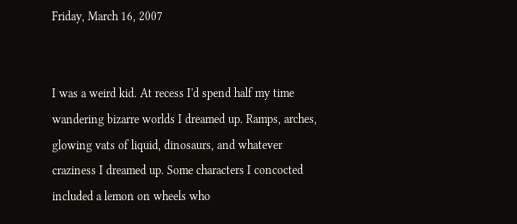Friday, March 16, 2007


I was a weird kid. At recess I'd spend half my time wandering bizarre worlds I dreamed up. Ramps, arches, glowing vats of liquid, dinosaurs, and whatever craziness I dreamed up. Some characters I concocted included a lemon on wheels who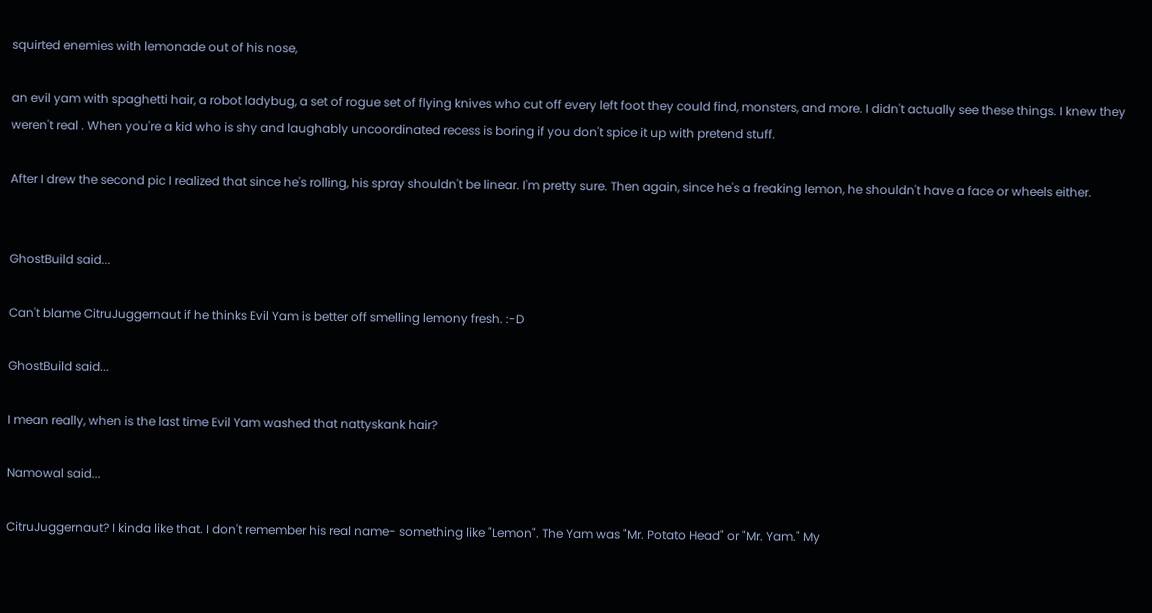squirted enemies with lemonade out of his nose,

an evil yam with spaghetti hair, a robot ladybug, a set of rogue set of flying knives who cut off every left foot they could find, monsters, and more. I didn't actually see these things. I knew they weren't real . When you're a kid who is shy and laughably uncoordinated recess is boring if you don't spice it up with pretend stuff.

After I drew the second pic I realized that since he's rolling, his spray shouldn't be linear. I'm pretty sure. Then again, since he's a freaking lemon, he shouldn't have a face or wheels either.


GhostBuild said...

Can't blame CitruJuggernaut if he thinks Evil Yam is better off smelling lemony fresh. :-D

GhostBuild said...

I mean really, when is the last time Evil Yam washed that nattyskank hair?

Namowal said...

CitruJuggernaut? I kinda like that. I don't remember his real name- something like "Lemon". The Yam was "Mr. Potato Head" or "Mr. Yam." My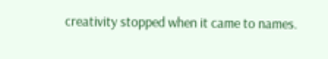creativity stopped when it came to names.